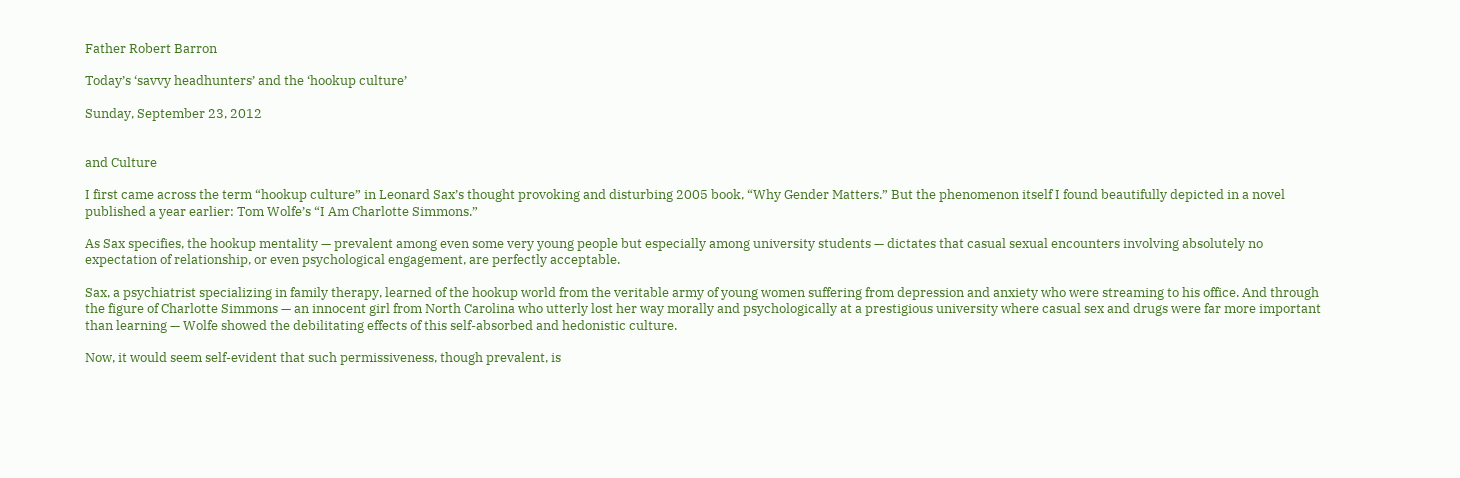Father Robert Barron

Today’s ‘savvy headhunters’ and the ‘hookup culture’

Sunday, September 23, 2012


and Culture

I first came across the term “hookup culture” in Leonard Sax’s thought provoking and disturbing 2005 book, “Why Gender Matters.” But the phenomenon itself I found beautifully depicted in a novel published a year earlier: Tom Wolfe’s “I Am Charlotte Simmons.”

As Sax specifies, the hookup mentality — prevalent among even some very young people but especially among university students — dictates that casual sexual encounters involving absolutely no expectation of relationship, or even psychological engagement, are perfectly acceptable.

Sax, a psychiatrist specializing in family therapy, learned of the hookup world from the veritable army of young women suffering from depression and anxiety who were streaming to his office. And through the figure of Charlotte Simmons — an innocent girl from North Carolina who utterly lost her way morally and psychologically at a prestigious university where casual sex and drugs were far more important than learning — Wolfe showed the debilitating effects of this self-absorbed and hedonistic culture.

Now, it would seem self-evident that such permissiveness, though prevalent, is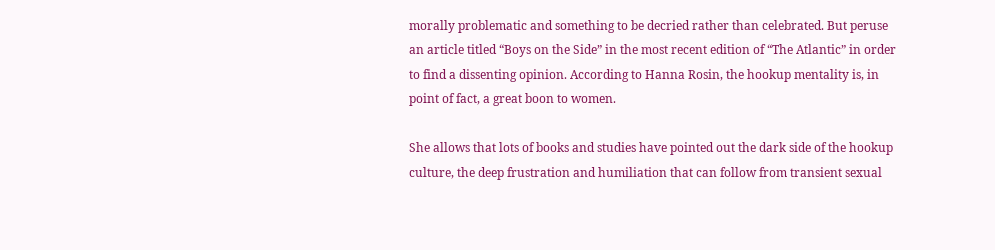morally problematic and something to be decried rather than celebrated. But peruse an article titled “Boys on the Side” in the most recent edition of “The Atlantic” in order to find a dissenting opinion. According to Hanna Rosin, the hookup mentality is, in point of fact, a great boon to women.

She allows that lots of books and studies have pointed out the dark side of the hookup culture, the deep frustration and humiliation that can follow from transient sexual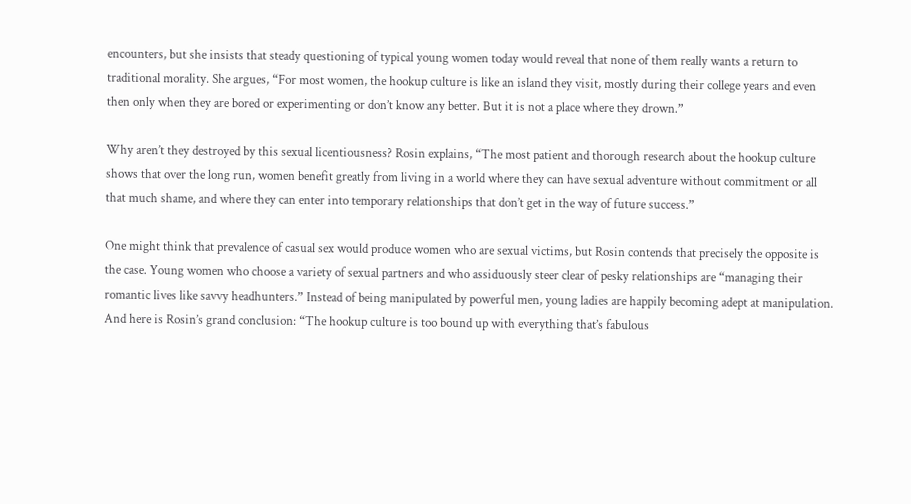encounters, but she insists that steady questioning of typical young women today would reveal that none of them really wants a return to traditional morality. She argues, “For most women, the hookup culture is like an island they visit, mostly during their college years and even then only when they are bored or experimenting or don’t know any better. But it is not a place where they drown.”

Why aren’t they destroyed by this sexual licentiousness? Rosin explains, “The most patient and thorough research about the hookup culture shows that over the long run, women benefit greatly from living in a world where they can have sexual adventure without commitment or all that much shame, and where they can enter into temporary relationships that don’t get in the way of future success.”

One might think that prevalence of casual sex would produce women who are sexual victims, but Rosin contends that precisely the opposite is the case. Young women who choose a variety of sexual partners and who assiduously steer clear of pesky relationships are “managing their romantic lives like savvy headhunters.” Instead of being manipulated by powerful men, young ladies are happily becoming adept at manipulation. And here is Rosin’s grand conclusion: “The hookup culture is too bound up with everything that’s fabulous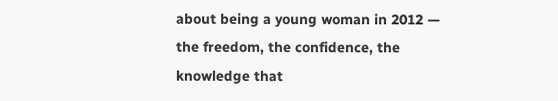about being a young woman in 2012 — the freedom, the confidence, the knowledge that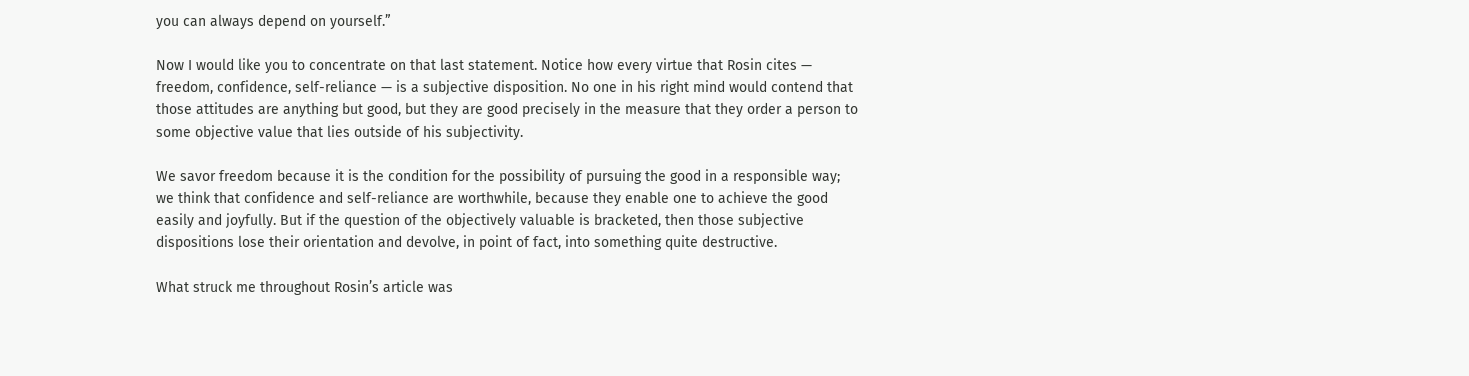you can always depend on yourself.”

Now I would like you to concentrate on that last statement. Notice how every virtue that Rosin cites — freedom, confidence, self-reliance — is a subjective disposition. No one in his right mind would contend that those attitudes are anything but good, but they are good precisely in the measure that they order a person to some objective value that lies outside of his subjectivity.

We savor freedom because it is the condition for the possibility of pursuing the good in a responsible way; we think that confidence and self-reliance are worthwhile, because they enable one to achieve the good easily and joyfully. But if the question of the objectively valuable is bracketed, then those subjective dispositions lose their orientation and devolve, in point of fact, into something quite destructive.

What struck me throughout Rosin’s article was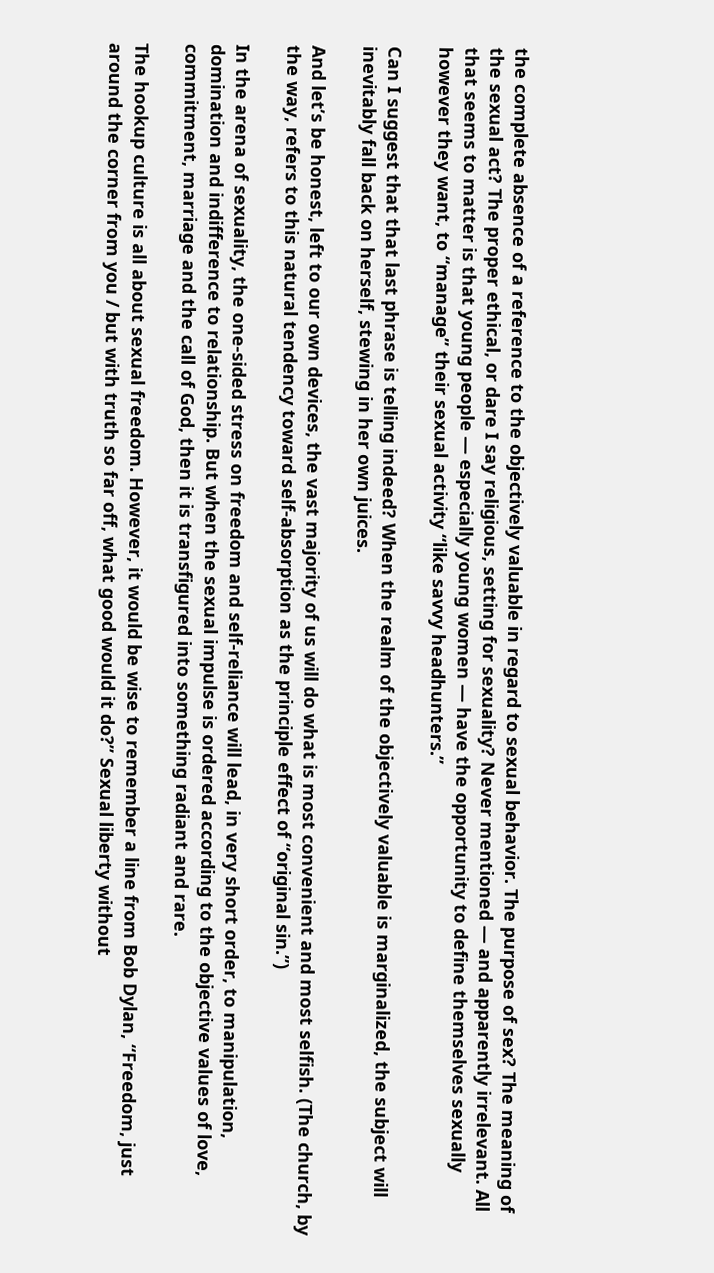the complete absence of a reference to the objectively valuable in regard to sexual behavior. The purpose of sex? The meaning of the sexual act? The proper ethical, or dare I say religious, setting for sexuality? Never mentioned — and apparently irrelevant. All that seems to matter is that young people — especially young women — have the opportunity to define themselves sexually however they want, to “manage” their sexual activity “like savvy headhunters.”

Can I suggest that that last phrase is telling indeed? When the realm of the objectively valuable is marginalized, the subject will inevitably fall back on herself, stewing in her own juices.

And let’s be honest, left to our own devices, the vast majority of us will do what is most convenient and most selfish. (The church, by the way, refers to this natural tendency toward self-absorption as the principle effect of “original sin.”)

In the arena of sexuality, the one-sided stress on freedom and self-reliance will lead, in very short order, to manipulation, domination and indifference to relationship. But when the sexual impulse is ordered according to the objective values of love, commitment, marriage and the call of God, then it is transfigured into something radiant and rare.

The hookup culture is all about sexual freedom. However, it would be wise to remember a line from Bob Dylan, “Freedom, just around the corner from you / but with truth so far off, what good would it do?” Sexual liberty without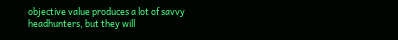objective value produces a lot of savvy headhunters, but they will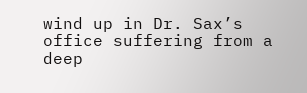wind up in Dr. Sax’s office suffering from a deep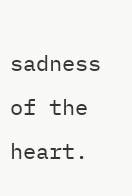sadness of the heart.